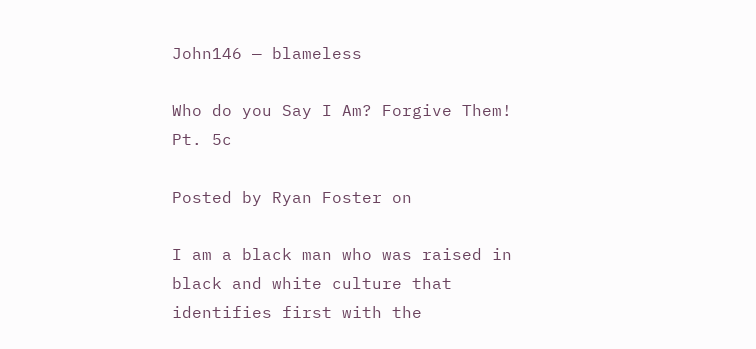John146 — blameless

Who do you Say I Am? Forgive Them! Pt. 5c

Posted by Ryan Foster on

I am a black man who was raised in black and white culture that identifies first with the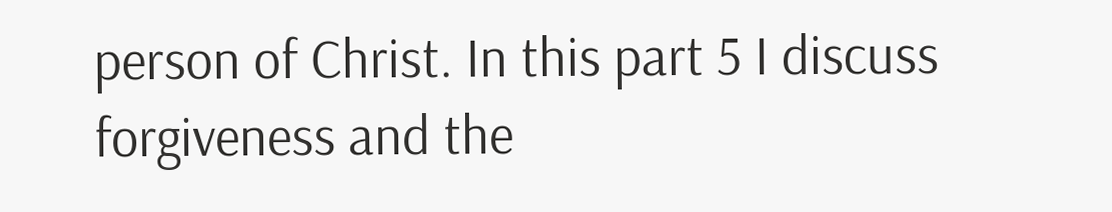person of Christ. In this part 5 I discuss forgiveness and the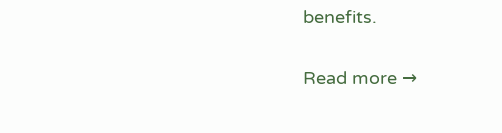benefits.

Read more →